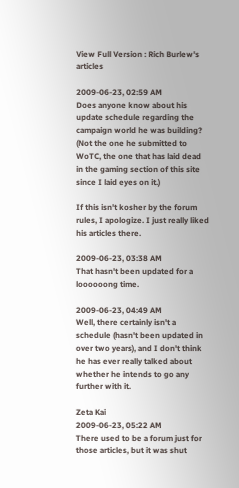View Full Version : Rich Burlew's articles

2009-06-23, 02:59 AM
Does anyone know about his update schedule regarding the campaign world he was building? (Not the one he submitted to WoTC, the one that has laid dead in the gaming section of this site since I laid eyes on it.)

If this isn't kosher by the forum rules, I apologize. I just really liked his articles there.

2009-06-23, 03:38 AM
That hasn't been updated for a loooooong time.

2009-06-23, 04:49 AM
Well, there certainly isn't a schedule (hasn't been updated in over two years), and I don't think he has ever really talked about whether he intends to go any further with it.

Zeta Kai
2009-06-23, 05:22 AM
There used to be a forum just for those articles, but it was shut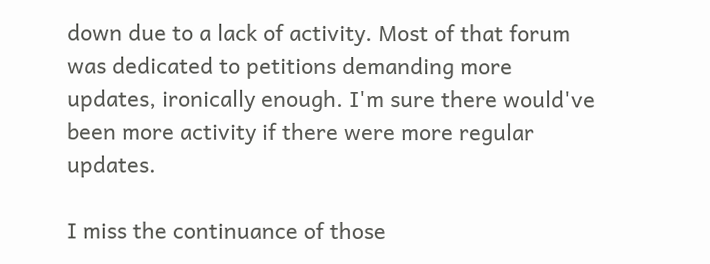down due to a lack of activity. Most of that forum was dedicated to petitions demanding more updates, ironically enough. I'm sure there would've been more activity if there were more regular updates.

I miss the continuance of those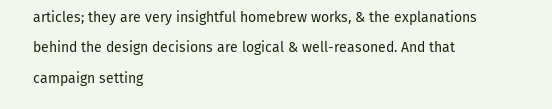articles; they are very insightful homebrew works, & the explanations behind the design decisions are logical & well-reasoned. And that campaign setting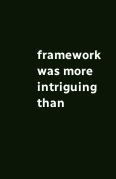framework was more intriguing than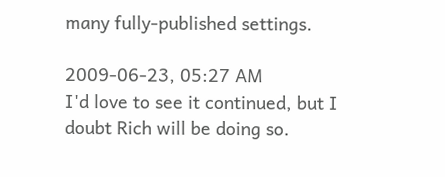many fully-published settings.

2009-06-23, 05:27 AM
I'd love to see it continued, but I doubt Rich will be doing so.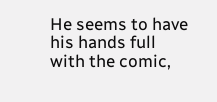He seems to have his hands full with the comic,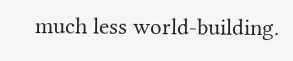much less world-building.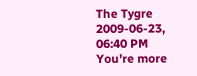The Tygre
2009-06-23, 06:40 PM
You're more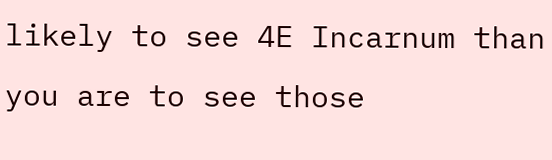likely to see 4E Incarnum than you are to see those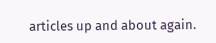articles up and about again.